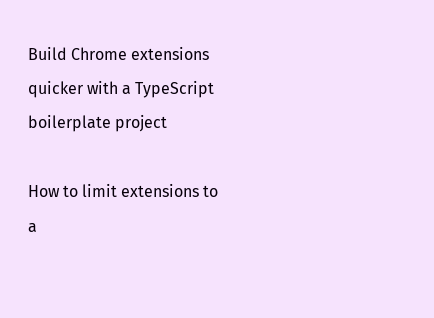Build Chrome extensions quicker with a TypeScript boilerplate project

How to limit extensions to a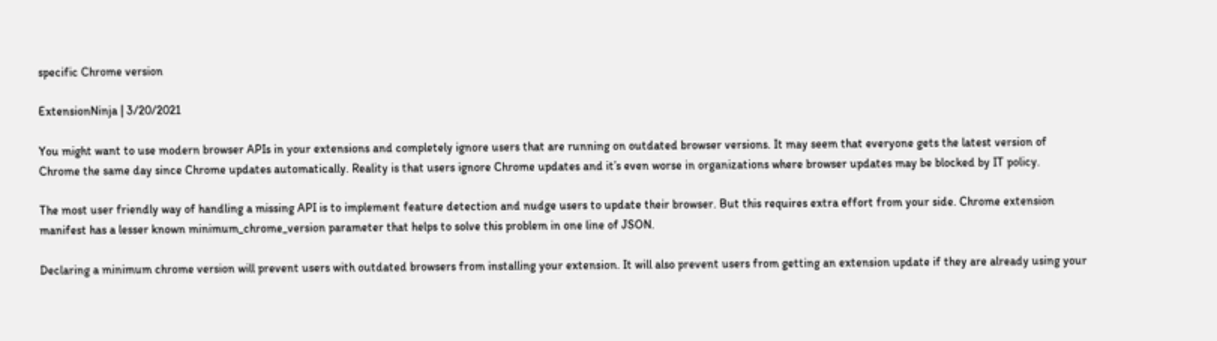specific Chrome version

ExtensionNinja | 3/20/2021

You might want to use modern browser APIs in your extensions and completely ignore users that are running on outdated browser versions. It may seem that everyone gets the latest version of Chrome the same day since Chrome updates automatically. Reality is that users ignore Chrome updates and it’s even worse in organizations where browser updates may be blocked by IT policy.

The most user friendly way of handling a missing API is to implement feature detection and nudge users to update their browser. But this requires extra effort from your side. Chrome extension manifest has a lesser known minimum_chrome_version parameter that helps to solve this problem in one line of JSON.

Declaring a minimum chrome version will prevent users with outdated browsers from installing your extension. It will also prevent users from getting an extension update if they are already using your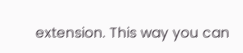extension. This way you can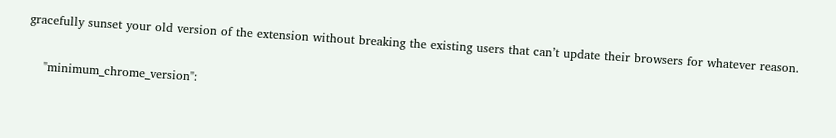gracefully sunset your old version of the extension without breaking the existing users that can’t update their browsers for whatever reason.

    "minimum_chrome_version":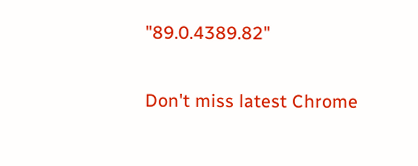"89.0.4389.82"

Don't miss latest Chrome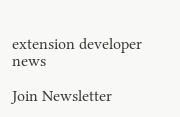extension developer news

Join Newsletter